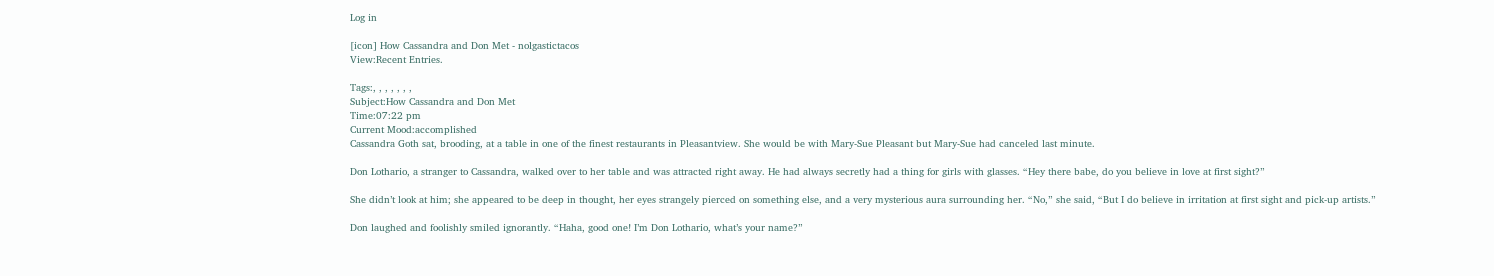Log in

[icon] How Cassandra and Don Met - nolgastictacos
View:Recent Entries.

Tags:, , , , , , ,
Subject:How Cassandra and Don Met
Time:07:22 pm
Current Mood:accomplished
Cassandra Goth sat, brooding, at a table in one of the finest restaurants in Pleasantview. She would be with Mary-Sue Pleasant but Mary-Sue had canceled last minute.

Don Lothario, a stranger to Cassandra, walked over to her table and was attracted right away. He had always secretly had a thing for girls with glasses. “Hey there babe, do you believe in love at first sight?”

She didn’t look at him; she appeared to be deep in thought, her eyes strangely pierced on something else, and a very mysterious aura surrounding her. “No,” she said, “But I do believe in irritation at first sight and pick-up artists.”

Don laughed and foolishly smiled ignorantly. “Haha, good one! I’m Don Lothario, what’s your name?”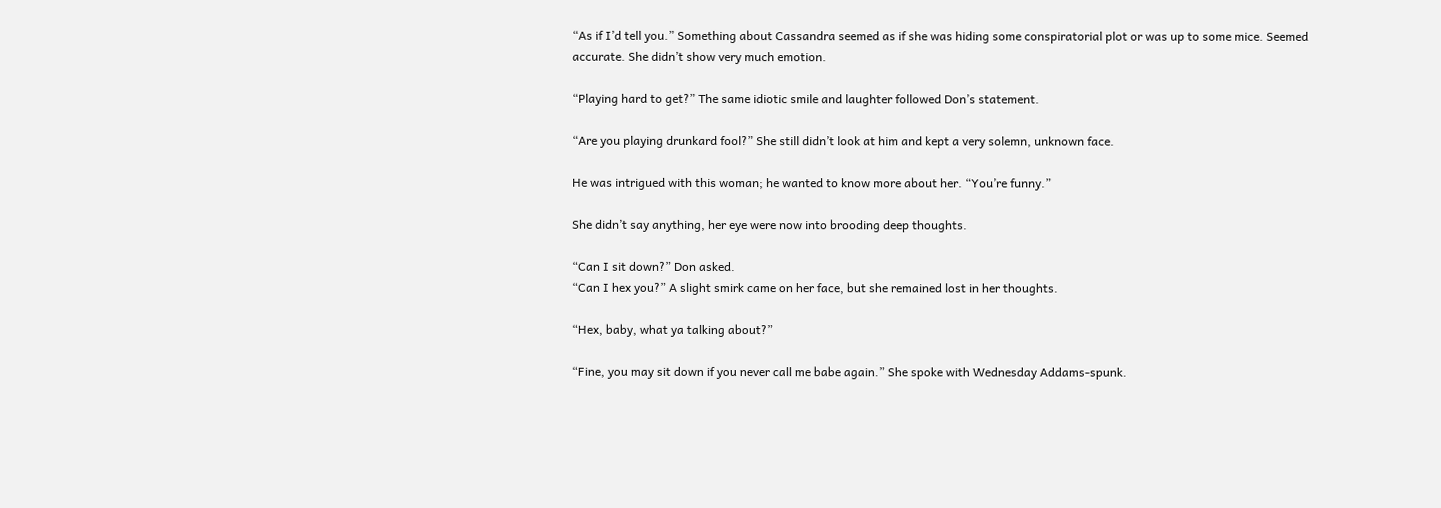“As if I’d tell you.” Something about Cassandra seemed as if she was hiding some conspiratorial plot or was up to some mice. Seemed accurate. She didn’t show very much emotion.

“Playing hard to get?” The same idiotic smile and laughter followed Don’s statement.

“Are you playing drunkard fool?” She still didn’t look at him and kept a very solemn, unknown face.

He was intrigued with this woman; he wanted to know more about her. “You’re funny.”

She didn’t say anything, her eye were now into brooding deep thoughts.

“Can I sit down?” Don asked.
“Can I hex you?” A slight smirk came on her face, but she remained lost in her thoughts.

“Hex, baby, what ya talking about?”

“Fine, you may sit down if you never call me babe again.” She spoke with Wednesday Addams-spunk.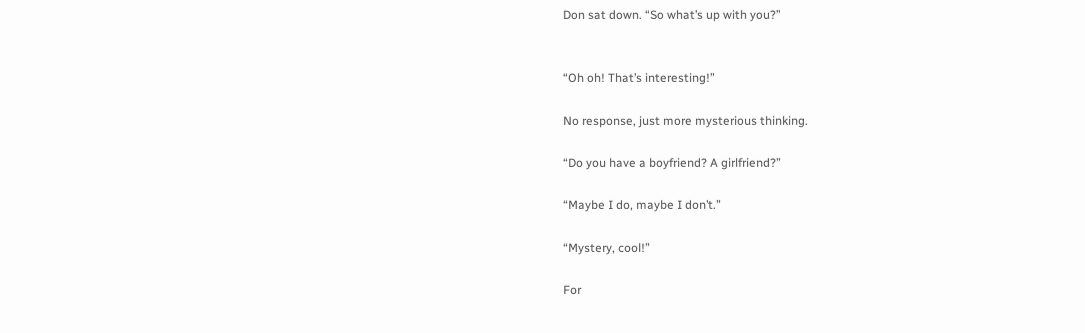Don sat down. “So what’s up with you?”


“Oh oh! That’s interesting!”

No response, just more mysterious thinking.

“Do you have a boyfriend? A girlfriend?”

“Maybe I do, maybe I don’t.”

“Mystery, cool!”

For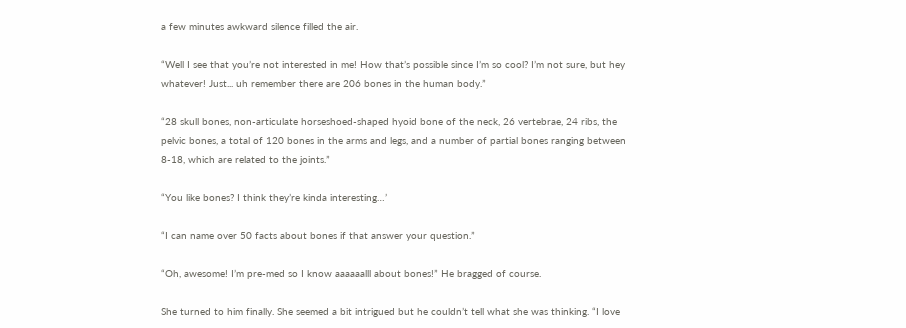a few minutes awkward silence filled the air.

“Well I see that you’re not interested in me! How that’s possible since I’m so cool? I’m not sure, but hey whatever! Just... uh remember there are 206 bones in the human body.”

“28 skull bones, non-articulate horseshoed-shaped hyoid bone of the neck, 26 vertebrae, 24 ribs, the pelvic bones, a total of 120 bones in the arms and legs, and a number of partial bones ranging between 8-18, which are related to the joints.”

“You like bones? I think they’re kinda interesting…’

“I can name over 50 facts about bones if that answer your question.”

“Oh, awesome! I’m pre-med so I know aaaaaalll about bones!” He bragged of course.

She turned to him finally. She seemed a bit intrigued but he couldn’t tell what she was thinking. “I love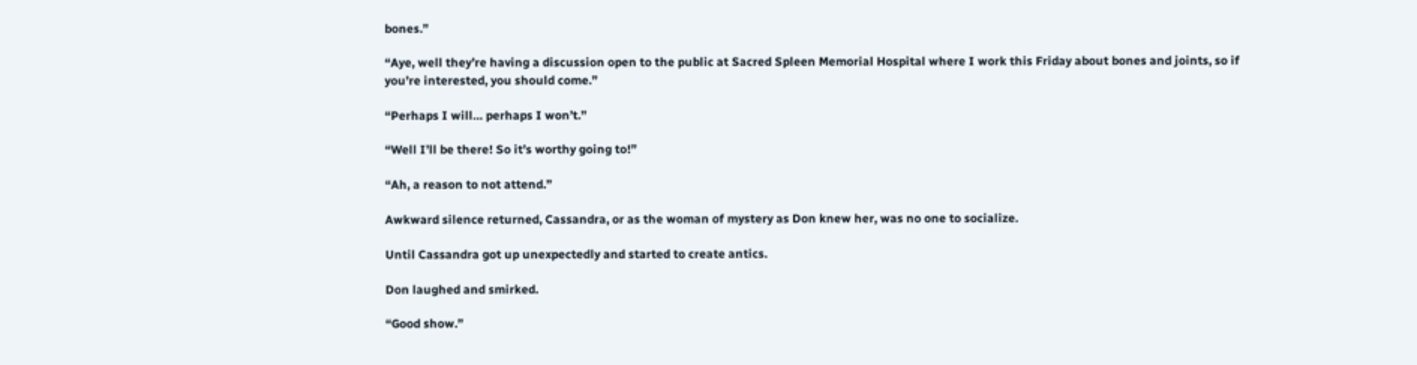bones.”

“Aye, well they’re having a discussion open to the public at Sacred Spleen Memorial Hospital where I work this Friday about bones and joints, so if you’re interested, you should come.”

“Perhaps I will… perhaps I won’t.”

“Well I’ll be there! So it’s worthy going to!”

“Ah, a reason to not attend.”

Awkward silence returned, Cassandra, or as the woman of mystery as Don knew her, was no one to socialize.

Until Cassandra got up unexpectedly and started to create antics.

Don laughed and smirked.

“Good show.”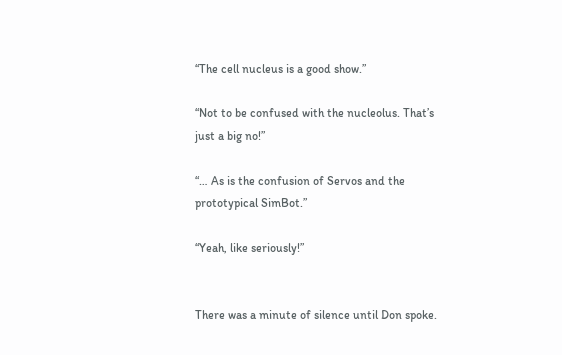“The cell nucleus is a good show.”

“Not to be confused with the nucleolus. That’s just a big no!”

“… As is the confusion of Servos and the prototypical SimBot.”

“Yeah, like seriously!”


There was a minute of silence until Don spoke.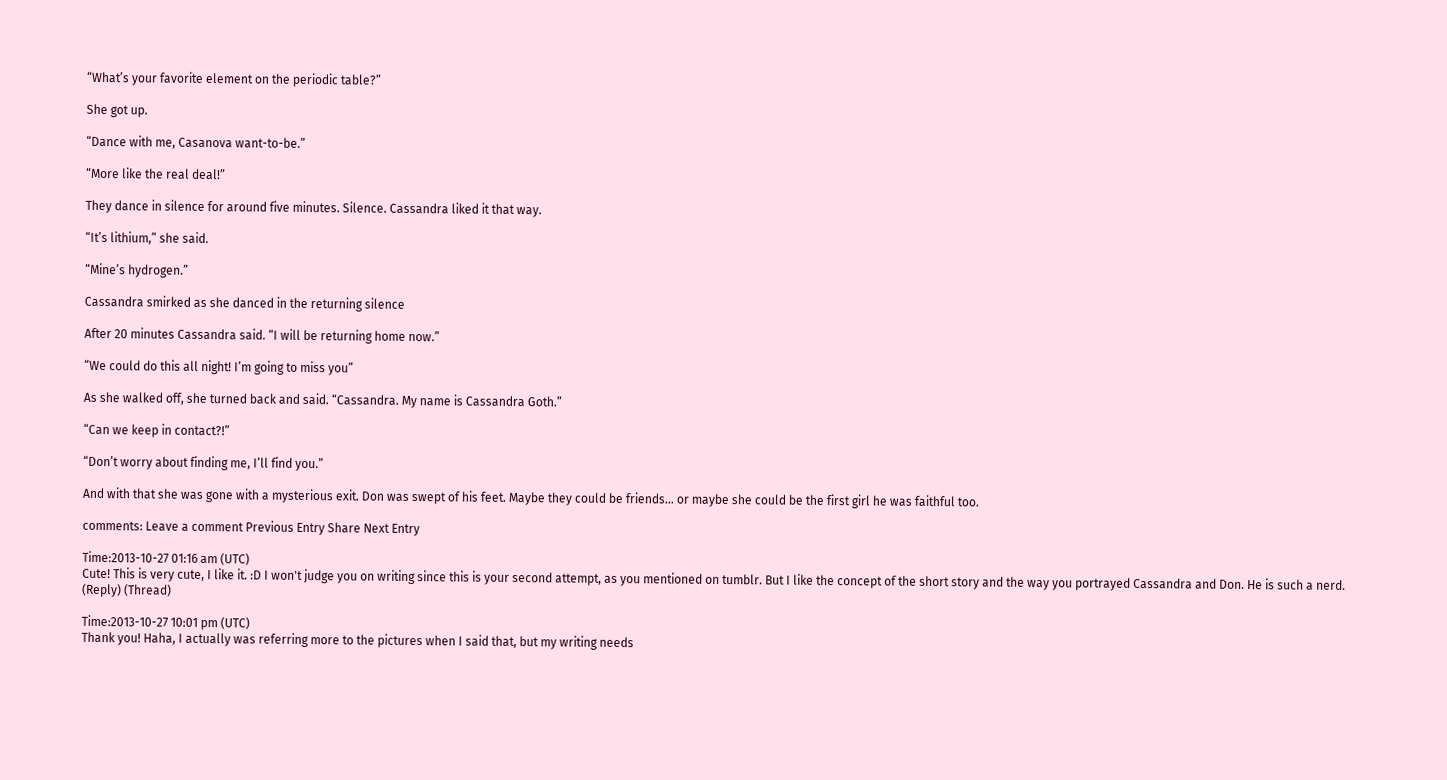“What’s your favorite element on the periodic table?”

She got up.

“Dance with me, Casanova want-to-be.”

“More like the real deal!”

They dance in silence for around five minutes. Silence. Cassandra liked it that way.

“It’s lithium,” she said.

“Mine’s hydrogen.”

Cassandra smirked as she danced in the returning silence

After 20 minutes Cassandra said. “I will be returning home now.”

“We could do this all night! I’m going to miss you”

As she walked off, she turned back and said. “Cassandra. My name is Cassandra Goth.”

“Can we keep in contact?!”

“Don’t worry about finding me, I’ll find you.”

And with that she was gone with a mysterious exit. Don was swept of his feet. Maybe they could be friends… or maybe she could be the first girl he was faithful too.

comments: Leave a comment Previous Entry Share Next Entry

Time:2013-10-27 01:16 am (UTC)
Cute! This is very cute, I like it. :D I won't judge you on writing since this is your second attempt, as you mentioned on tumblr. But I like the concept of the short story and the way you portrayed Cassandra and Don. He is such a nerd.
(Reply) (Thread)

Time:2013-10-27 10:01 pm (UTC)
Thank you! Haha, I actually was referring more to the pictures when I said that, but my writing needs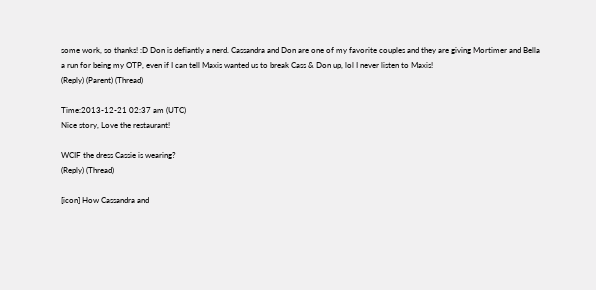some work, so thanks! :D Don is defiantly a nerd. Cassandra and Don are one of my favorite couples and they are giving Mortimer and Bella a run for being my OTP, even if I can tell Maxis wanted us to break Cass & Don up, lol I never listen to Maxis!
(Reply) (Parent) (Thread)

Time:2013-12-21 02:37 am (UTC)
Nice story, Love the restaurant!

WCIF the dress Cassie is wearing?
(Reply) (Thread)

[icon] How Cassandra and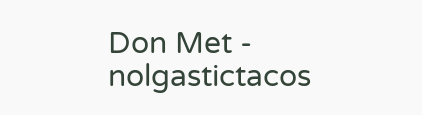Don Met - nolgastictacos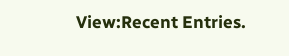View:Recent Entries.